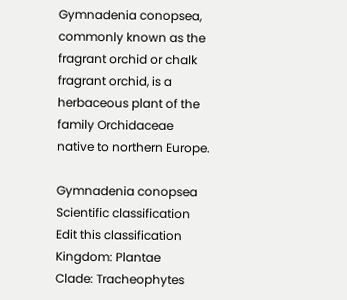Gymnadenia conopsea, commonly known as the fragrant orchid or chalk fragrant orchid, is a herbaceous plant of the family Orchidaceae native to northern Europe.

Gymnadenia conopsea
Scientific classification Edit this classification
Kingdom: Plantae
Clade: Tracheophytes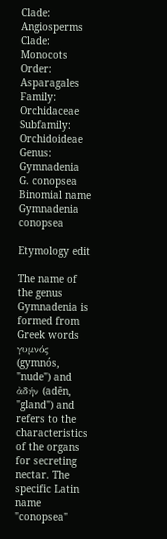Clade: Angiosperms
Clade: Monocots
Order: Asparagales
Family: Orchidaceae
Subfamily: Orchidoideae
Genus: Gymnadenia
G. conopsea
Binomial name
Gymnadenia conopsea

Etymology edit

The name of the genus Gymnadenia is formed from Greek words γυμνός (gymnós, "nude") and ἀδήν (adēn, "gland") and refers to the characteristics of the organs for secreting nectar. The specific Latin name "conopsea"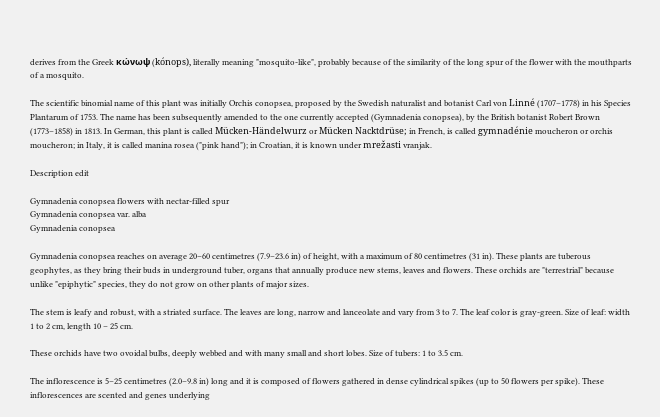derives from the Greek κώνωψ (kónops), literally meaning "mosquito-like", probably because of the similarity of the long spur of the flower with the mouthparts of a mosquito.

The scientific binomial name of this plant was initially Orchis conopsea, proposed by the Swedish naturalist and botanist Carl von Linné (1707–1778) in his Species Plantarum of 1753. The name has been subsequently amended to the one currently accepted (Gymnadenia conopsea), by the British botanist Robert Brown (1773–1858) in 1813. In German, this plant is called Mücken-Händelwurz or Mücken Nacktdrüse; in French, is called gymnadénie moucheron or orchis moucheron; in Italy, it is called manina rosea ("pink hand"); in Croatian, it is known under mrežasti vranjak.

Description edit

Gymnadenia conopsea flowers with nectar-filled spur
Gymnadenia conopsea var. alba
Gymnadenia conopsea

Gymnadenia conopsea reaches on average 20–60 centimetres (7.9–23.6 in) of height, with a maximum of 80 centimetres (31 in). These plants are tuberous geophytes, as they bring their buds in underground tuber, organs that annually produce new stems, leaves and flowers. These orchids are "terrestrial" because unlike "epiphytic" species, they do not grow on other plants of major sizes.

The stem is leafy and robust, with a striated surface. The leaves are long, narrow and lanceolate and vary from 3 to 7. The leaf color is gray-green. Size of leaf: width 1 to 2 cm, length 10 – 25 cm.

These orchids have two ovoidal bulbs, deeply webbed and with many small and short lobes. Size of tubers: 1 to 3.5 cm.

The inflorescence is 5–25 centimetres (2.0–9.8 in) long and it is composed of flowers gathered in dense cylindrical spikes (up to 50 flowers per spike). These inflorescences are scented and genes underlying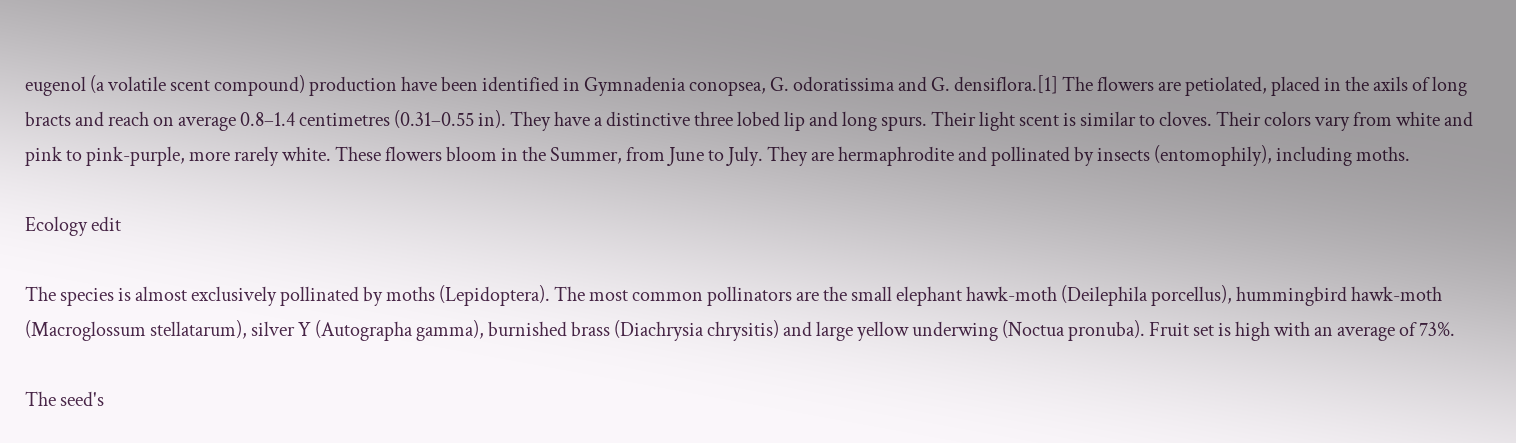eugenol (a volatile scent compound) production have been identified in Gymnadenia conopsea, G. odoratissima and G. densiflora.[1] The flowers are petiolated, placed in the axils of long bracts and reach on average 0.8–1.4 centimetres (0.31–0.55 in). They have a distinctive three lobed lip and long spurs. Their light scent is similar to cloves. Their colors vary from white and pink to pink-purple, more rarely white. These flowers bloom in the Summer, from June to July. They are hermaphrodite and pollinated by insects (entomophily), including moths.

Ecology edit

The species is almost exclusively pollinated by moths (Lepidoptera). The most common pollinators are the small elephant hawk-moth (Deilephila porcellus), hummingbird hawk-moth (Macroglossum stellatarum), silver Y (Autographa gamma), burnished brass (Diachrysia chrysitis) and large yellow underwing (Noctua pronuba). Fruit set is high with an average of 73%.

The seed's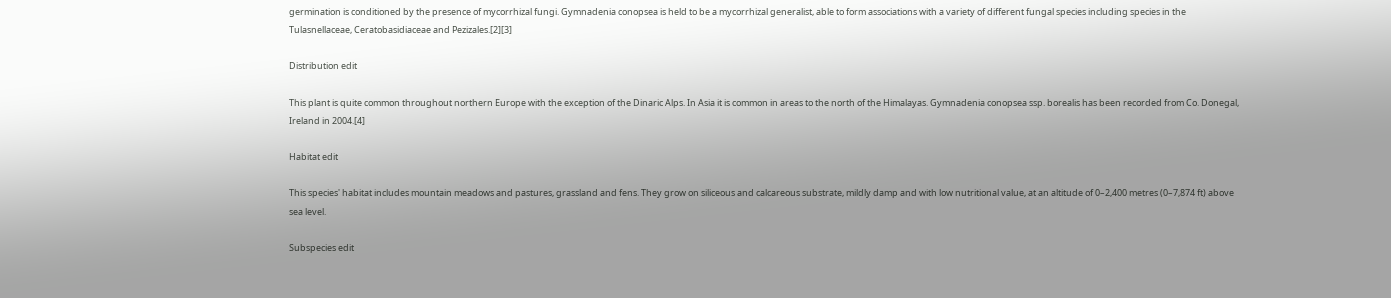germination is conditioned by the presence of mycorrhizal fungi. Gymnadenia conopsea is held to be a mycorrhizal generalist, able to form associations with a variety of different fungal species including species in the Tulasnellaceae, Ceratobasidiaceae and Pezizales.[2][3]

Distribution edit

This plant is quite common throughout northern Europe with the exception of the Dinaric Alps. In Asia it is common in areas to the north of the Himalayas. Gymnadenia conopsea ssp. borealis has been recorded from Co. Donegal, Ireland in 2004.[4]

Habitat edit

This species' habitat includes mountain meadows and pastures, grassland and fens. They grow on siliceous and calcareous substrate, mildly damp and with low nutritional value, at an altitude of 0–2,400 metres (0–7,874 ft) above sea level.

Subspecies edit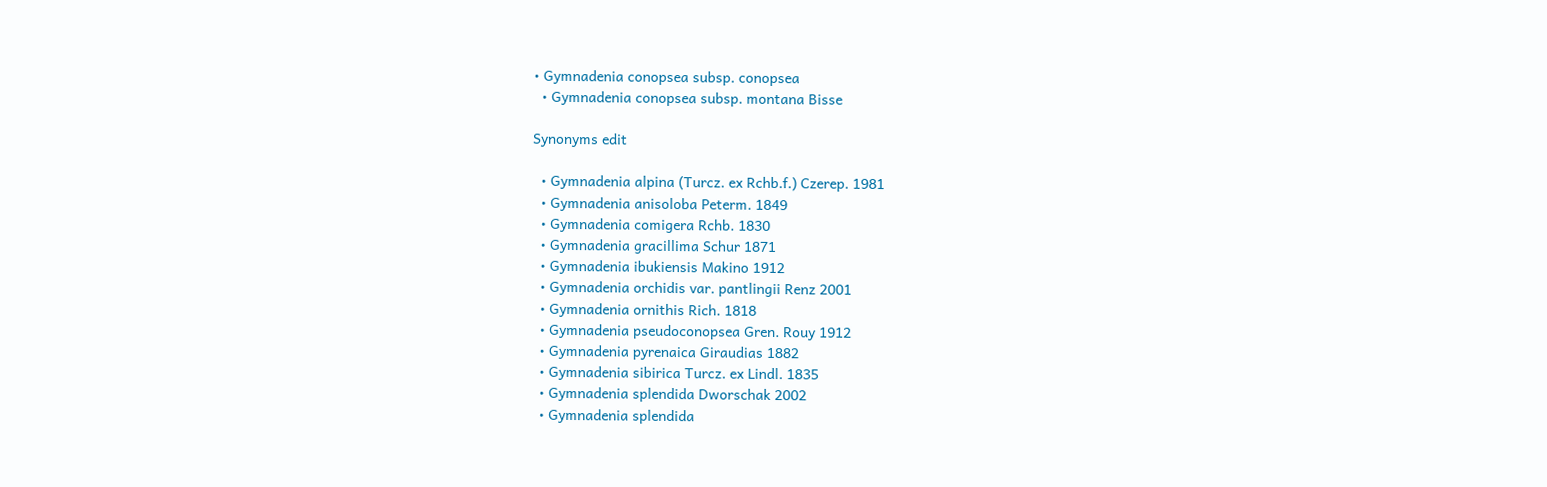• Gymnadenia conopsea subsp. conopsea
  • Gymnadenia conopsea subsp. montana Bisse

Synonyms edit

  • Gymnadenia alpina (Turcz. ex Rchb.f.) Czerep. 1981
  • Gymnadenia anisoloba Peterm. 1849
  • Gymnadenia comigera Rchb. 1830
  • Gymnadenia gracillima Schur 1871
  • Gymnadenia ibukiensis Makino 1912
  • Gymnadenia orchidis var. pantlingii Renz 2001
  • Gymnadenia ornithis Rich. 1818
  • Gymnadenia pseudoconopsea Gren. Rouy 1912
  • Gymnadenia pyrenaica Giraudias 1882
  • Gymnadenia sibirica Turcz. ex Lindl. 1835
  • Gymnadenia splendida Dworschak 2002
  • Gymnadenia splendida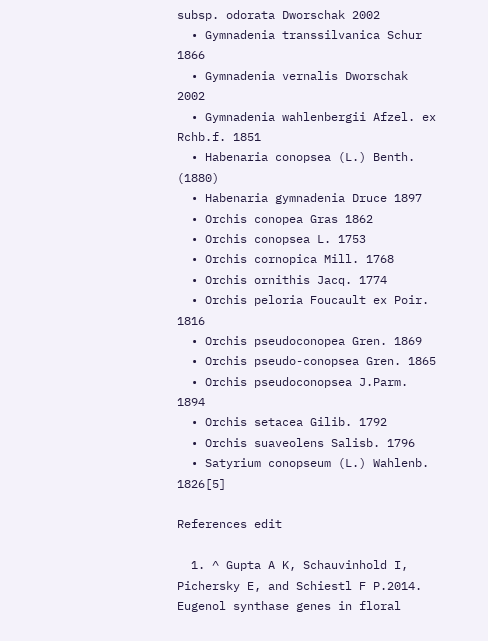subsp. odorata Dworschak 2002
  • Gymnadenia transsilvanica Schur 1866
  • Gymnadenia vernalis Dworschak 2002
  • Gymnadenia wahlenbergii Afzel. ex Rchb.f. 1851
  • Habenaria conopsea (L.) Benth. (1880)
  • Habenaria gymnadenia Druce 1897
  • Orchis conopea Gras 1862
  • Orchis conopsea L. 1753
  • Orchis cornopica Mill. 1768
  • Orchis ornithis Jacq. 1774
  • Orchis peloria Foucault ex Poir. 1816
  • Orchis pseudoconopea Gren. 1869
  • Orchis pseudo-conopsea Gren. 1865
  • Orchis pseudoconopsea J.Parm. 1894
  • Orchis setacea Gilib. 1792
  • Orchis suaveolens Salisb. 1796
  • Satyrium conopseum (L.) Wahlenb. 1826[5]

References edit

  1. ^ Gupta A K, Schauvinhold I, Pichersky E, and Schiestl F P.2014. Eugenol synthase genes in floral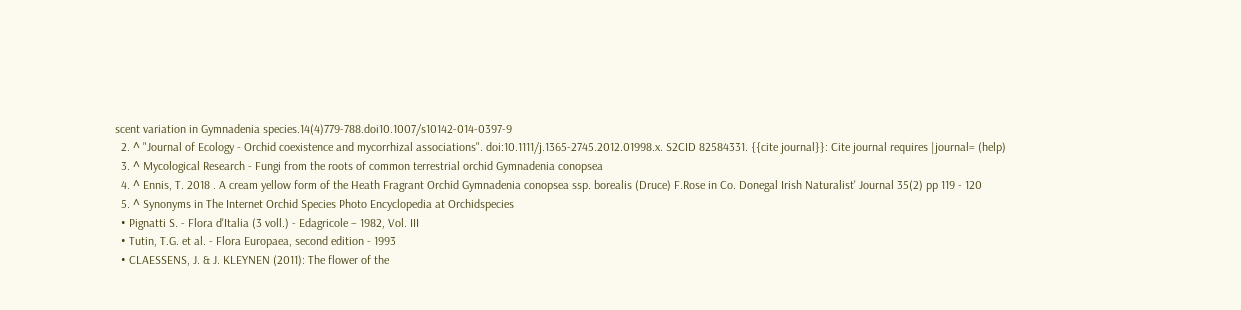scent variation in Gymnadenia species.14(4)779-788.doi10.1007/s10142-014-0397-9
  2. ^ "Journal of Ecology - Orchid coexistence and mycorrhizal associations". doi:10.1111/j.1365-2745.2012.01998.x. S2CID 82584331. {{cite journal}}: Cite journal requires |journal= (help)
  3. ^ Mycological Research - Fungi from the roots of common terrestrial orchid Gymnadenia conopsea
  4. ^ Ennis, T. 2018 . A cream yellow form of the Heath Fragrant Orchid Gymnadenia conopsea ssp. borealis (Druce) F.Rose in Co. Donegal Irish Naturalist' Journal 35(2) pp 119 - 120
  5. ^ Synonyms in The Internet Orchid Species Photo Encyclopedia at Orchidspecies
  • Pignatti S. - Flora d'Italia (3 voll.) - Edagricole – 1982, Vol. III
  • Tutin, T.G. et al. - Flora Europaea, second edition - 1993
  • CLAESSENS, J. & J. KLEYNEN (2011): The flower of the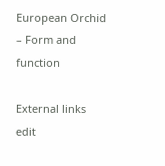European Orchid – Form and function

External links edit